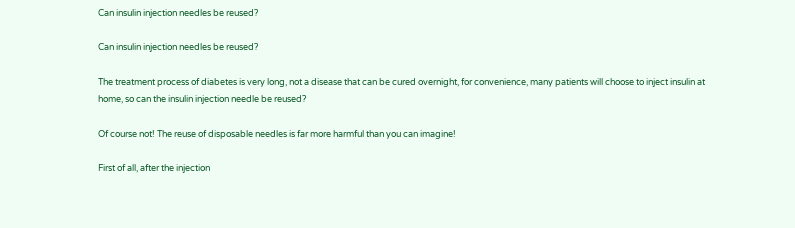Can insulin injection needles be reused?

Can insulin injection needles be reused?

The treatment process of diabetes is very long, not a disease that can be cured overnight, for convenience, many patients will choose to inject insulin at home, so can the insulin injection needle be reused?

Of course not! The reuse of disposable needles is far more harmful than you can imagine!

First of all, after the injection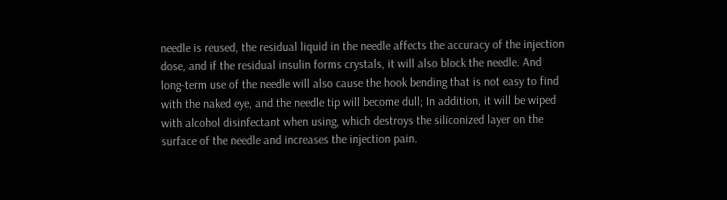needle is reused, the residual liquid in the needle affects the accuracy of the injection dose, and if the residual insulin forms crystals, it will also block the needle. And long-term use of the needle will also cause the hook bending that is not easy to find with the naked eye, and the needle tip will become dull; In addition, it will be wiped with alcohol disinfectant when using, which destroys the siliconized layer on the surface of the needle and increases the injection pain.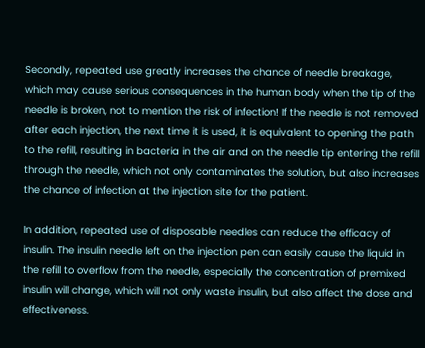Secondly, repeated use greatly increases the chance of needle breakage, which may cause serious consequences in the human body when the tip of the needle is broken, not to mention the risk of infection! If the needle is not removed after each injection, the next time it is used, it is equivalent to opening the path to the refill, resulting in bacteria in the air and on the needle tip entering the refill through the needle, which not only contaminates the solution, but also increases the chance of infection at the injection site for the patient.

In addition, repeated use of disposable needles can reduce the efficacy of insulin. The insulin needle left on the injection pen can easily cause the liquid in the refill to overflow from the needle, especially the concentration of premixed insulin will change, which will not only waste insulin, but also affect the dose and effectiveness.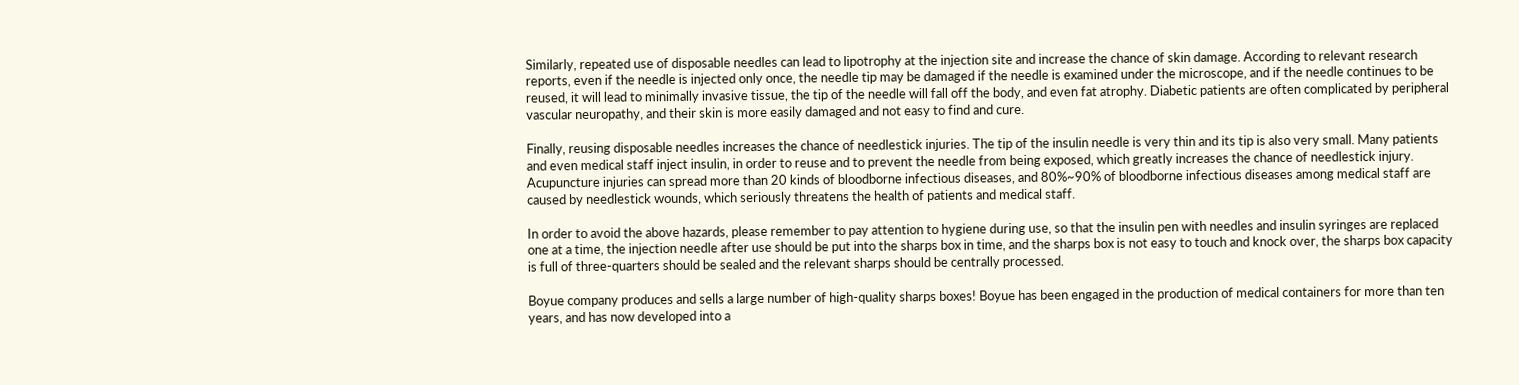Similarly, repeated use of disposable needles can lead to lipotrophy at the injection site and increase the chance of skin damage. According to relevant research reports, even if the needle is injected only once, the needle tip may be damaged if the needle is examined under the microscope, and if the needle continues to be reused, it will lead to minimally invasive tissue, the tip of the needle will fall off the body, and even fat atrophy. Diabetic patients are often complicated by peripheral vascular neuropathy, and their skin is more easily damaged and not easy to find and cure.

Finally, reusing disposable needles increases the chance of needlestick injuries. The tip of the insulin needle is very thin and its tip is also very small. Many patients and even medical staff inject insulin, in order to reuse and to prevent the needle from being exposed, which greatly increases the chance of needlestick injury. Acupuncture injuries can spread more than 20 kinds of bloodborne infectious diseases, and 80%~90% of bloodborne infectious diseases among medical staff are caused by needlestick wounds, which seriously threatens the health of patients and medical staff.

In order to avoid the above hazards, please remember to pay attention to hygiene during use, so that the insulin pen with needles and insulin syringes are replaced one at a time, the injection needle after use should be put into the sharps box in time, and the sharps box is not easy to touch and knock over, the sharps box capacity is full of three-quarters should be sealed and the relevant sharps should be centrally processed.

Boyue company produces and sells a large number of high-quality sharps boxes! Boyue has been engaged in the production of medical containers for more than ten years, and has now developed into a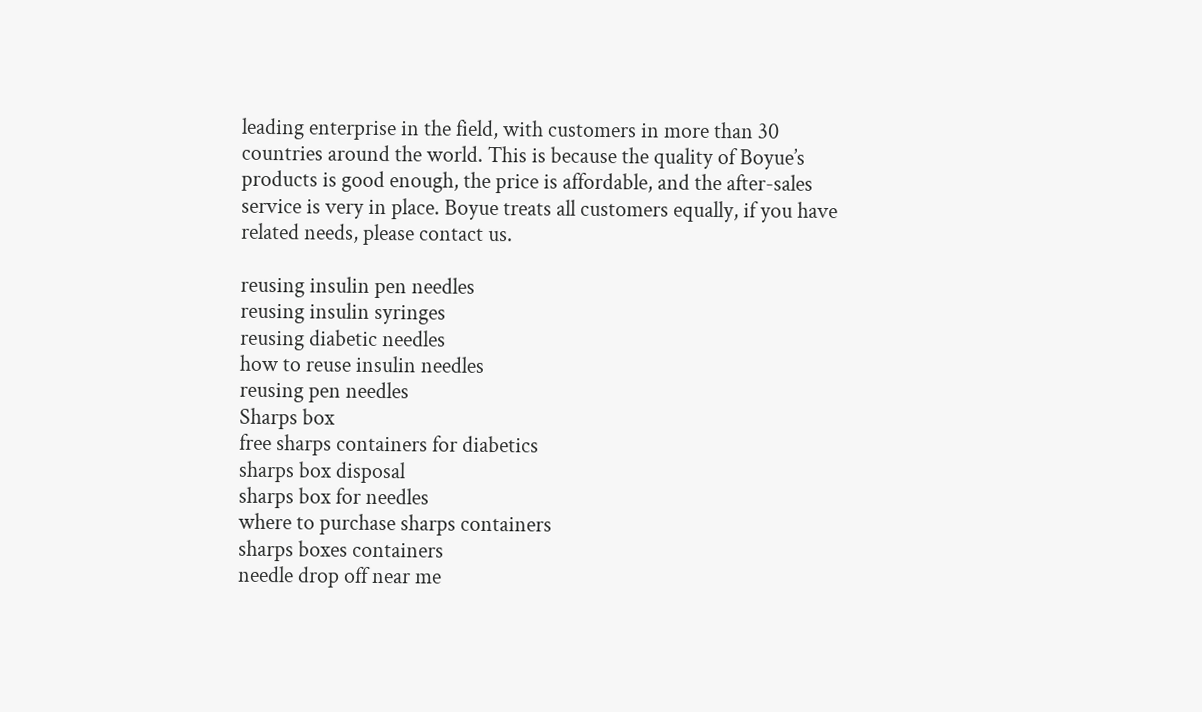leading enterprise in the field, with customers in more than 30 countries around the world. This is because the quality of Boyue’s products is good enough, the price is affordable, and the after-sales service is very in place. Boyue treats all customers equally, if you have related needs, please contact us.

reusing insulin pen needles
reusing insulin syringes
reusing diabetic needles
how to reuse insulin needles
reusing pen needles
Sharps box
free sharps containers for diabetics
sharps box disposal
sharps box for needles
where to purchase sharps containers
sharps boxes containers
needle drop off near me